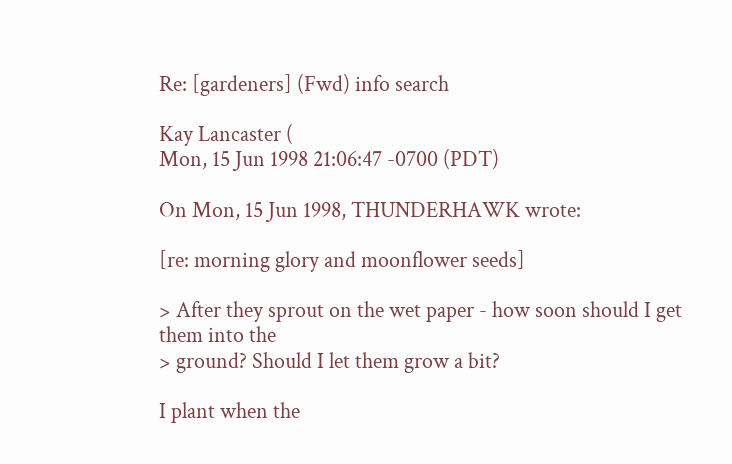Re: [gardeners] (Fwd) info search

Kay Lancaster (
Mon, 15 Jun 1998 21:06:47 -0700 (PDT)

On Mon, 15 Jun 1998, THUNDERHAWK wrote:

[re: morning glory and moonflower seeds]

> After they sprout on the wet paper - how soon should I get them into the
> ground? Should I let them grow a bit?

I plant when the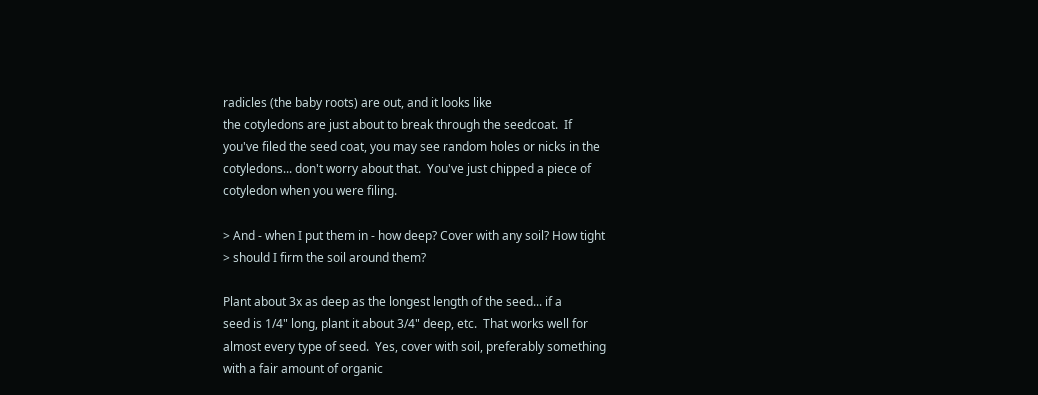radicles (the baby roots) are out, and it looks like
the cotyledons are just about to break through the seedcoat.  If
you've filed the seed coat, you may see random holes or nicks in the
cotyledons... don't worry about that.  You've just chipped a piece of
cotyledon when you were filing.

> And - when I put them in - how deep? Cover with any soil? How tight
> should I firm the soil around them?

Plant about 3x as deep as the longest length of the seed... if a
seed is 1/4" long, plant it about 3/4" deep, etc.  That works well for
almost every type of seed.  Yes, cover with soil, preferably something
with a fair amount of organic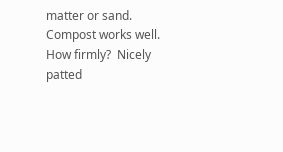matter or sand.  Compost works well.
How firmly?  Nicely patted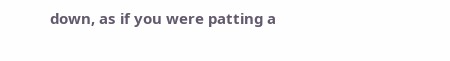down, as if you were patting a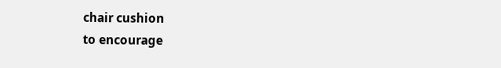chair cushion
to encourage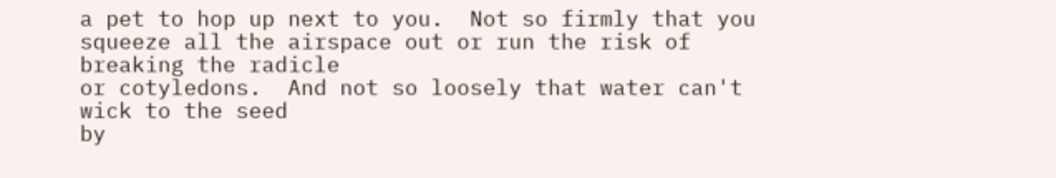a pet to hop up next to you.  Not so firmly that you
squeeze all the airspace out or run the risk of breaking the radicle
or cotyledons.  And not so loosely that water can't wick to the seed
by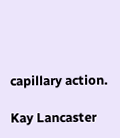capillary action.

Kay Lancaster